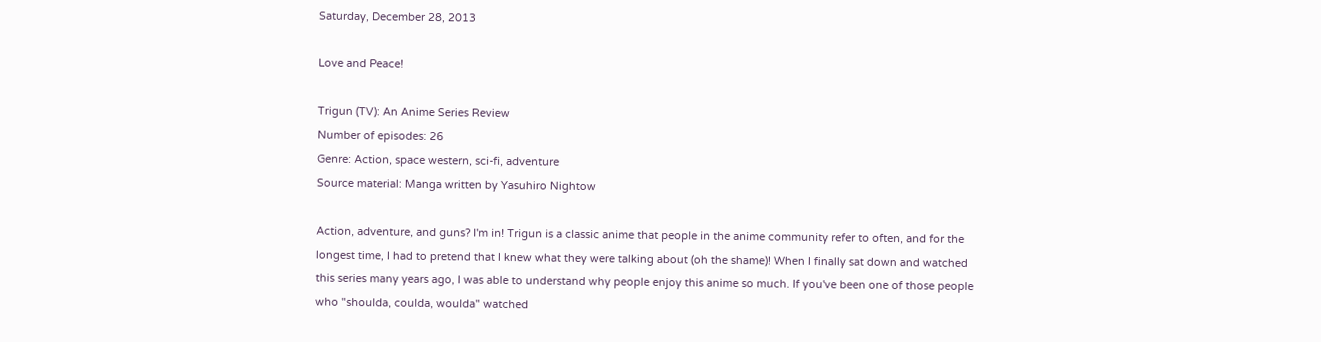Saturday, December 28, 2013

Love and Peace!

Trigun (TV): An Anime Series Review
Number of episodes: 26
Genre: Action, space western, sci-fi, adventure
Source material: Manga written by Yasuhiro Nightow

Action, adventure, and guns? I'm in! Trigun is a classic anime that people in the anime community refer to often, and for the longest time, I had to pretend that I knew what they were talking about (oh the shame)! When I finally sat down and watched this series many years ago, I was able to understand why people enjoy this anime so much. If you've been one of those people who "shoulda, coulda, woulda" watched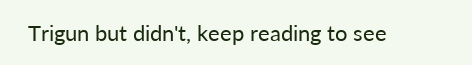Trigun but didn't, keep reading to see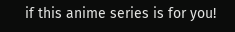if this anime series is for you!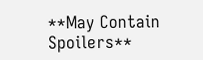**May Contain Spoilers**